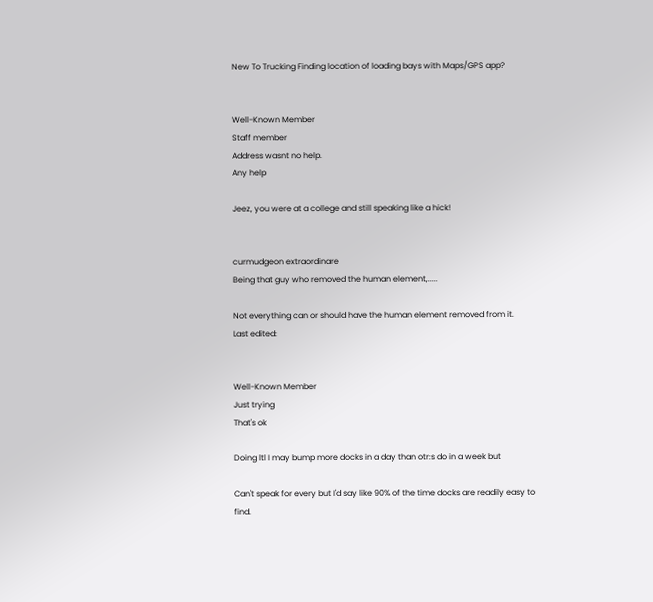New To Trucking Finding location of loading bays with Maps/GPS app?


Well-Known Member
Staff member
Address wasnt no help.
Any help

Jeez, you were at a college and still speaking like a hick!


curmudgeon extraordinare
Being that guy who removed the human element,.....

Not everything can or should have the human element removed from it.
Last edited:


Well-Known Member
Just trying
That's ok

Doing ltl I may bump more docks in a day than otr:s do in a week but

Can't speak for every but I'd say like 90% of the time docks are readily easy to find.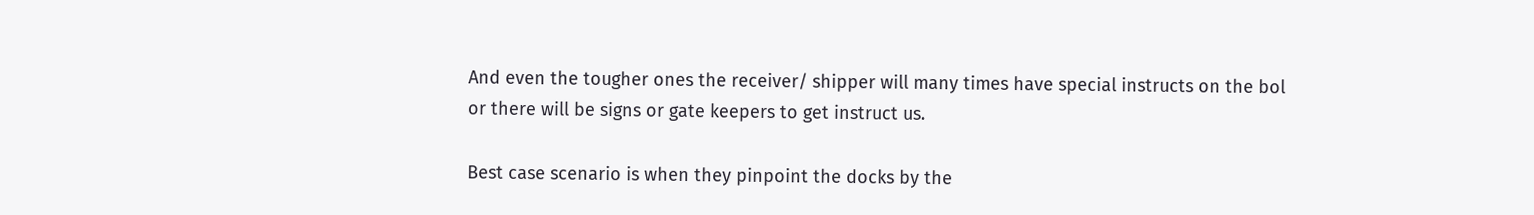And even the tougher ones the receiver/ shipper will many times have special instructs on the bol or there will be signs or gate keepers to get instruct us.

Best case scenario is when they pinpoint the docks by the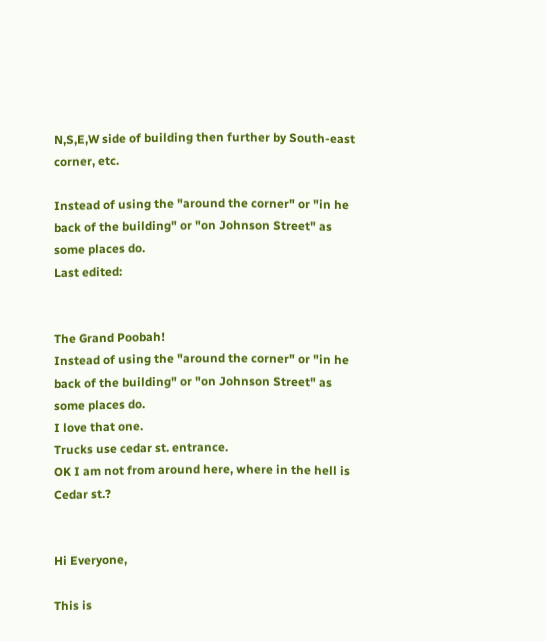N,S,E,W side of building then further by South-east corner, etc.

Instead of using the "around the corner" or "in he back of the building" or "on Johnson Street" as some places do.
Last edited:


The Grand Poobah!
Instead of using the "around the corner" or "in he back of the building" or "on Johnson Street" as some places do.
I love that one.
Trucks use cedar st. entrance.
OK I am not from around here, where in the hell is Cedar st.?


Hi Everyone,

This is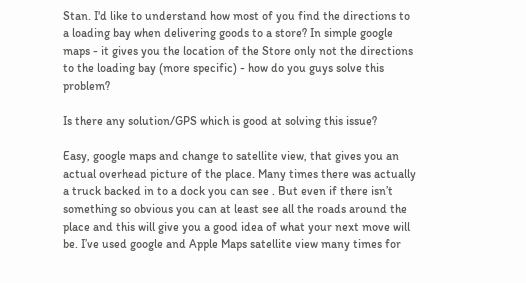Stan. I'd like to understand how most of you find the directions to a loading bay when delivering goods to a store? In simple google maps - it gives you the location of the Store only not the directions to the loading bay (more specific) - how do you guys solve this problem?

Is there any solution/GPS which is good at solving this issue?

Easy, google maps and change to satellite view, that gives you an actual overhead picture of the place. Many times there was actually a truck backed in to a dock you can see . But even if there isn’t something so obvious you can at least see all the roads around the place and this will give you a good idea of what your next move will be. I’ve used google and Apple Maps satellite view many times for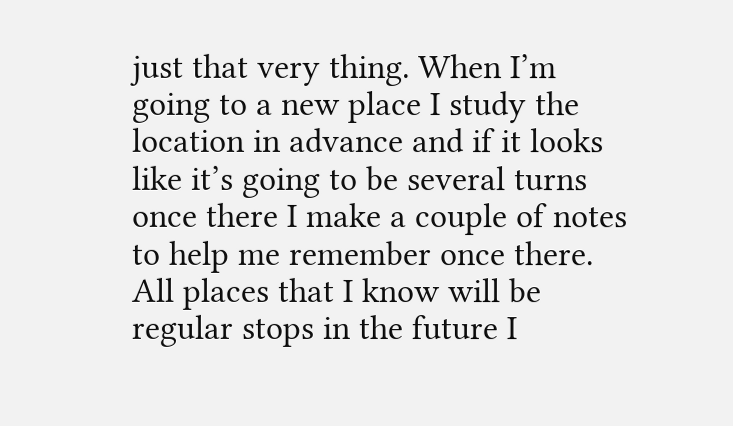just that very thing. When I’m going to a new place I study the location in advance and if it looks like it’s going to be several turns once there I make a couple of notes to help me remember once there. All places that I know will be regular stops in the future I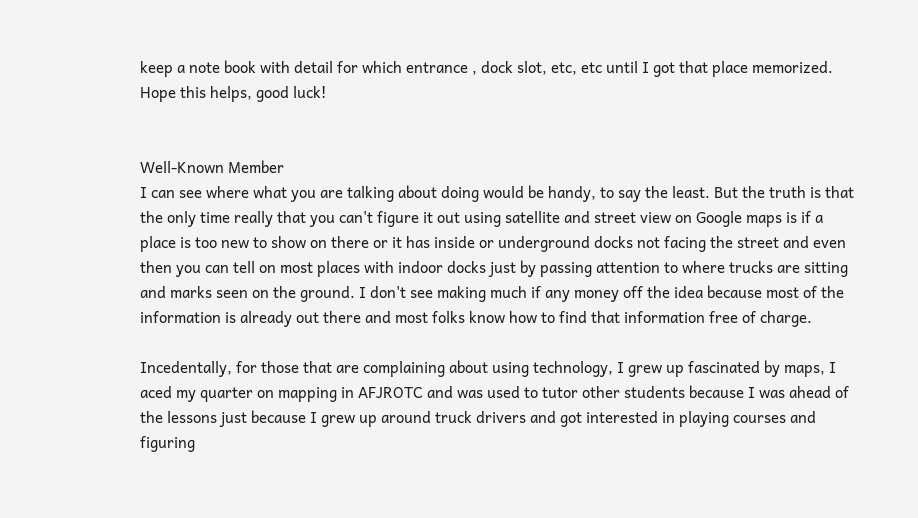keep a note book with detail for which entrance , dock slot, etc, etc until I got that place memorized. Hope this helps, good luck!


Well-Known Member
I can see where what you are talking about doing would be handy, to say the least. But the truth is that the only time really that you can't figure it out using satellite and street view on Google maps is if a place is too new to show on there or it has inside or underground docks not facing the street and even then you can tell on most places with indoor docks just by passing attention to where trucks are sitting and marks seen on the ground. I don't see making much if any money off the idea because most of the information is already out there and most folks know how to find that information free of charge.

Incedentally, for those that are complaining about using technology, I grew up fascinated by maps, I aced my quarter on mapping in AFJROTC and was used to tutor other students because I was ahead of the lessons just because I grew up around truck drivers and got interested in playing courses and figuring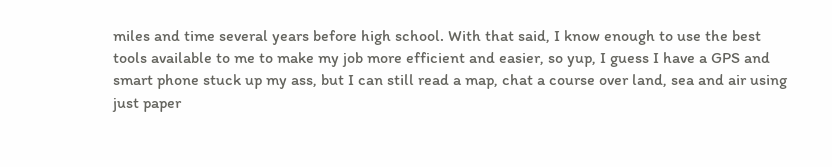miles and time several years before high school. With that said, I know enough to use the best tools available to me to make my job more efficient and easier, so yup, I guess I have a GPS and smart phone stuck up my ass, but I can still read a map, chat a course over land, sea and air using just paper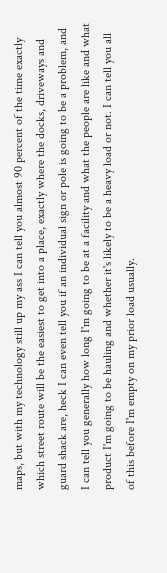maps, but with my technology still up my ass I can tell you almost 90 percent of the time exactly which street route will be the easiest to get into a place, exactly where the docks, driveways and guard shack are, heck I can even tell you if an individual sign or pole is going to be a problem, and I can tell you generally how long I'm going to be at a facility and what the people are like and what product I'm going to be hauling and whether it's likely to be a heavy load or not. I can tell you all of this before I'm empty on my prior load usually.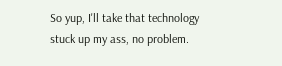So yup, I'll take that technology stuck up my ass, no problem.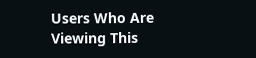Users Who Are Viewing This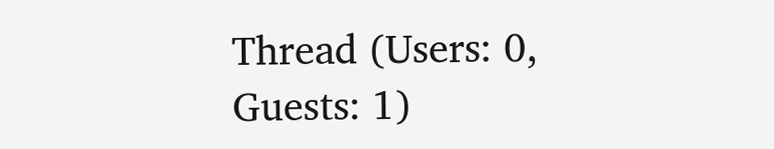Thread (Users: 0, Guests: 1)